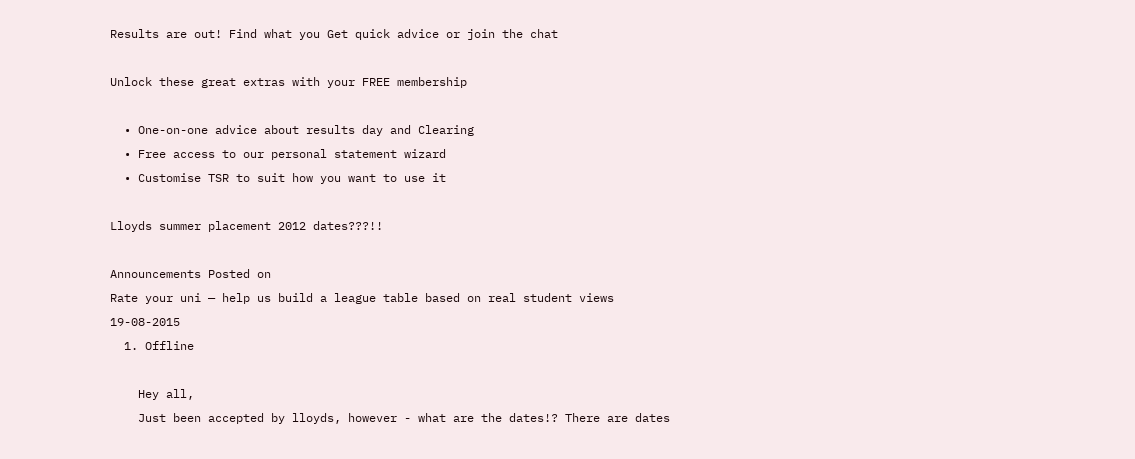Results are out! Find what you Get quick advice or join the chat

Unlock these great extras with your FREE membership

  • One-on-one advice about results day and Clearing
  • Free access to our personal statement wizard
  • Customise TSR to suit how you want to use it

Lloyds summer placement 2012 dates???!!

Announcements Posted on
Rate your uni — help us build a league table based on real student views 19-08-2015
  1. Offline

    Hey all,
    Just been accepted by lloyds, however - what are the dates!? There are dates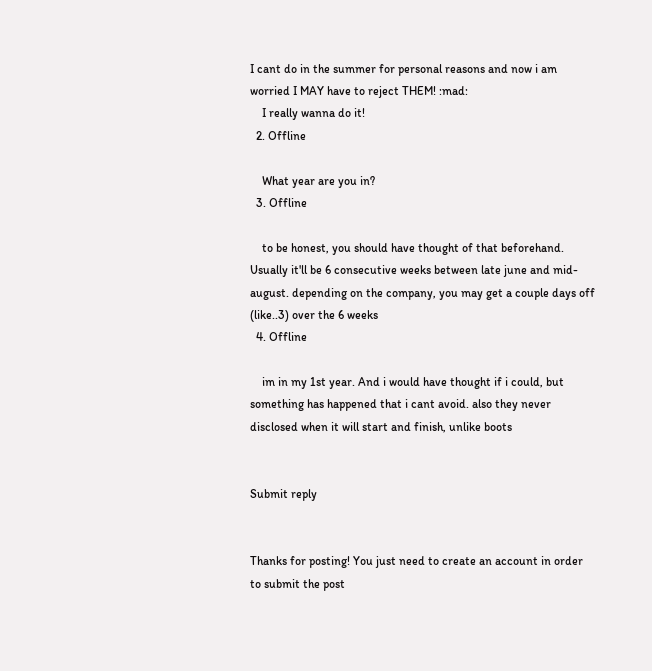I cant do in the summer for personal reasons and now i am worried I MAY have to reject THEM! :mad:
    I really wanna do it!
  2. Offline

    What year are you in?
  3. Offline

    to be honest, you should have thought of that beforehand. Usually it'll be 6 consecutive weeks between late june and mid-august. depending on the company, you may get a couple days off (like..3) over the 6 weeks
  4. Offline

    im in my 1st year. And i would have thought if i could, but something has happened that i cant avoid. also they never disclosed when it will start and finish, unlike boots


Submit reply


Thanks for posting! You just need to create an account in order to submit the post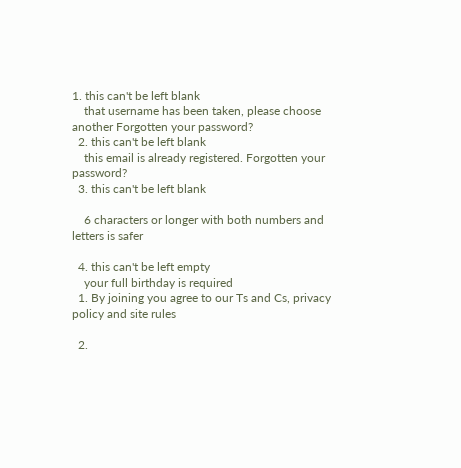1. this can't be left blank
    that username has been taken, please choose another Forgotten your password?
  2. this can't be left blank
    this email is already registered. Forgotten your password?
  3. this can't be left blank

    6 characters or longer with both numbers and letters is safer

  4. this can't be left empty
    your full birthday is required
  1. By joining you agree to our Ts and Cs, privacy policy and site rules

  2.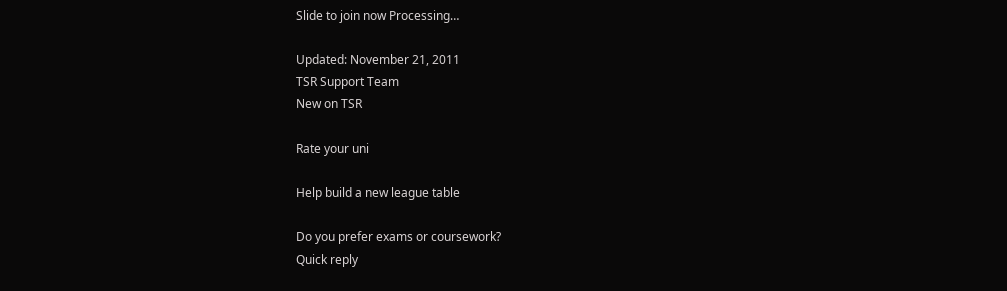Slide to join now Processing…

Updated: November 21, 2011
TSR Support Team
New on TSR

Rate your uni

Help build a new league table

Do you prefer exams or coursework?
Quick reply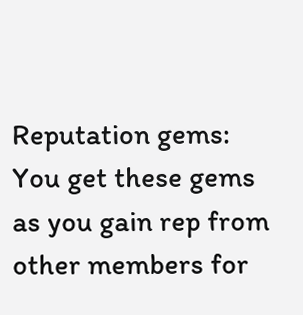Reputation gems: You get these gems as you gain rep from other members for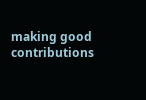making good contributions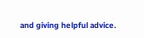and giving helpful advice.